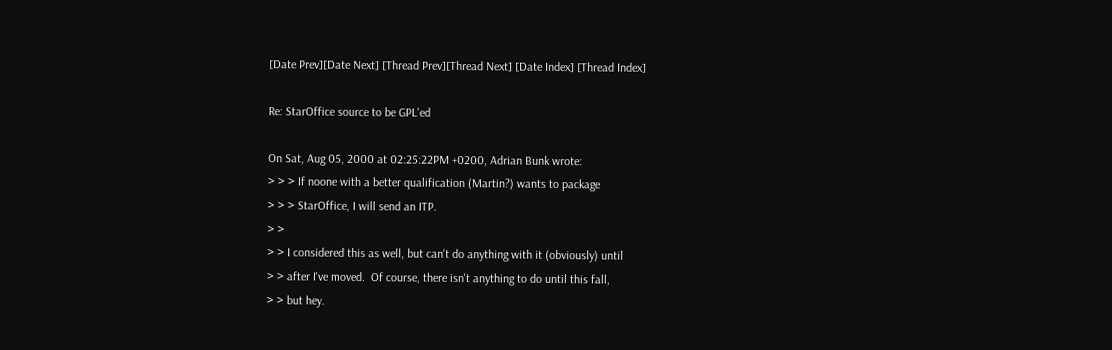[Date Prev][Date Next] [Thread Prev][Thread Next] [Date Index] [Thread Index]

Re: StarOffice source to be GPL'ed

On Sat, Aug 05, 2000 at 02:25:22PM +0200, Adrian Bunk wrote:
> > > If noone with a better qualification (Martin?) wants to package
> > > StarOffice, I will send an ITP.
> >
> > I considered this as well, but can't do anything with it (obviously) until
> > after I've moved.  Of course, there isn't anything to do until this fall,
> > but hey.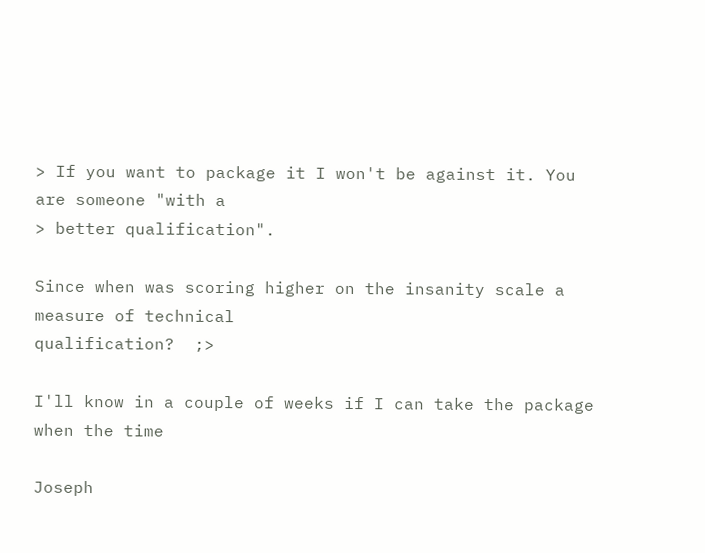> If you want to package it I won't be against it. You are someone "with a
> better qualification".

Since when was scoring higher on the insanity scale a measure of technical
qualification?  ;>

I'll know in a couple of weeks if I can take the package when the time

Joseph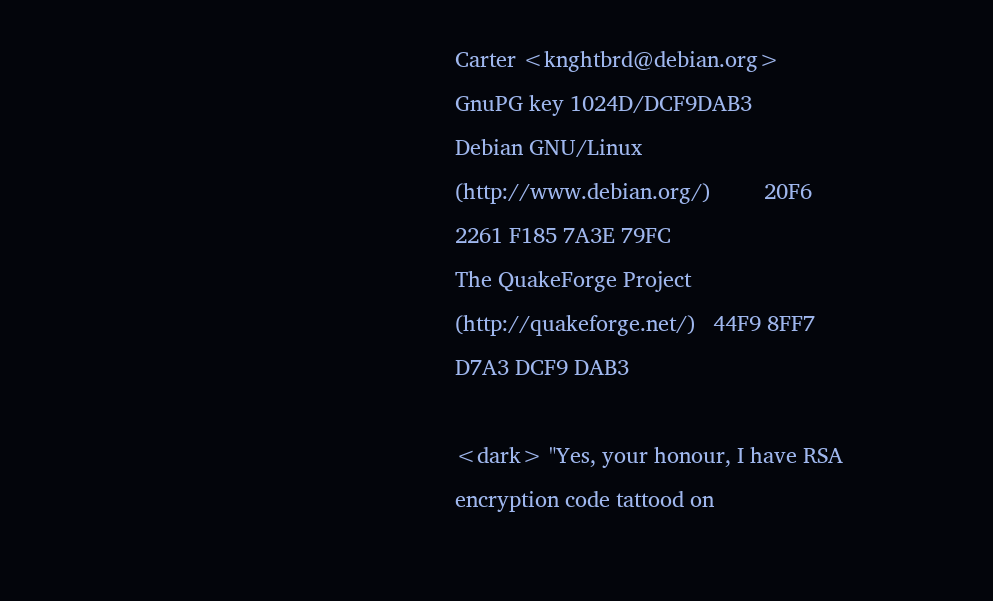Carter <knghtbrd@debian.org>               GnuPG key 1024D/DCF9DAB3
Debian GNU/Linux (http://www.debian.org/)         20F6 2261 F185 7A3E 79FC
The QuakeForge Project (http://quakeforge.net/)   44F9 8FF7 D7A3 DCF9 DAB3

<dark> "Yes, your honour, I have RSA encryption code tattood on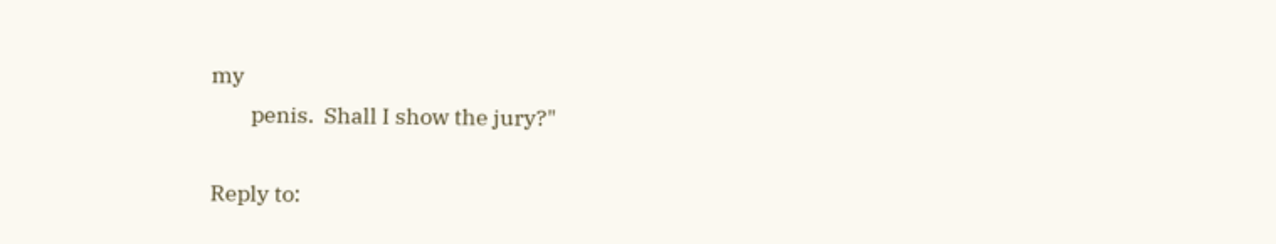my
        penis.  Shall I show the jury?"

Reply to: